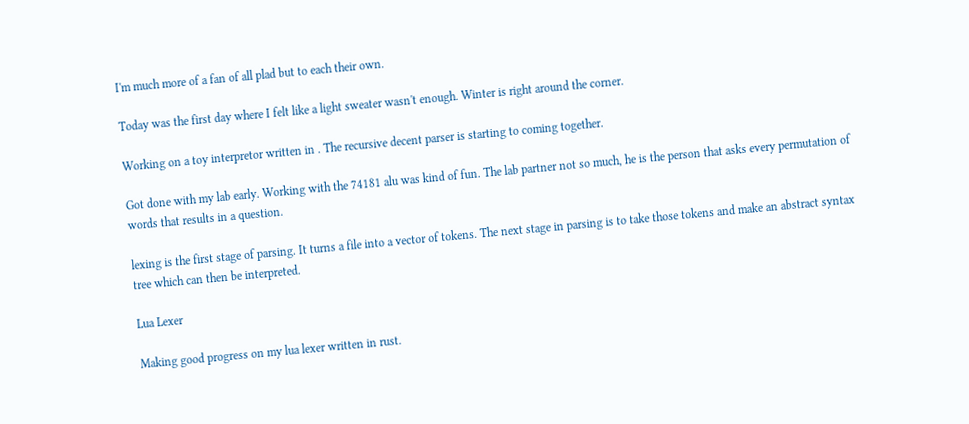I'm much more of a fan of all plad but to each their own.

Today was the first day where I felt like a light sweater wasn't enough. Winter is right around the corner.

Working on a toy interpretor written in . The recursive decent parser is starting to coming together.

Got done with my lab early. Working with the 74181 alu was kind of fun. The lab partner not so much, he is the person that asks every permutation of words that results in a question.

lexing is the first stage of parsing. It turns a file into a vector of tokens. The next stage in parsing is to take those tokens and make an abstract syntax tree which can then be interpreted.

Lua Lexer

Making good progress on my lua lexer written in rust.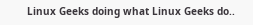Linux Geeks doing what Linux Geeks do..